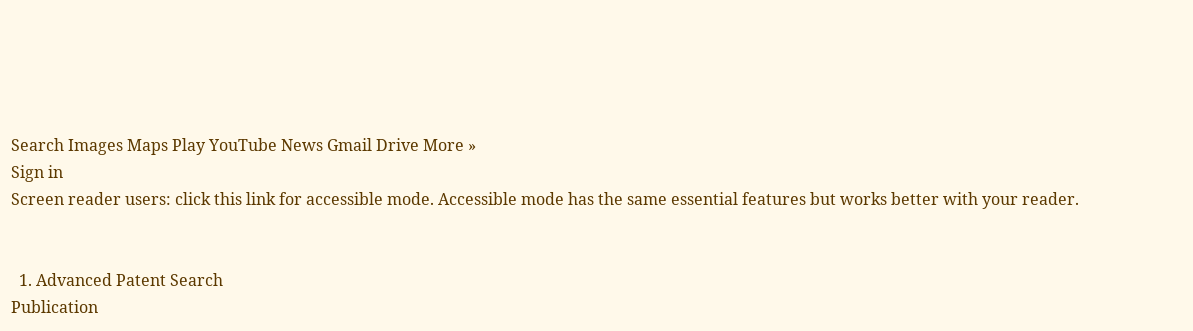Search Images Maps Play YouTube News Gmail Drive More »
Sign in
Screen reader users: click this link for accessible mode. Accessible mode has the same essential features but works better with your reader.


  1. Advanced Patent Search
Publication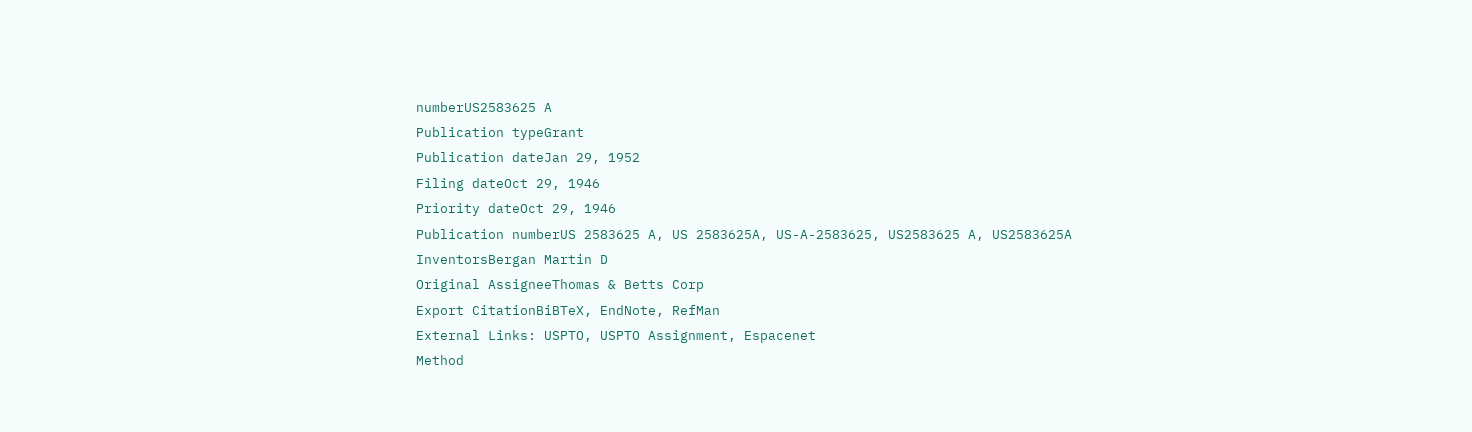numberUS2583625 A
Publication typeGrant
Publication dateJan 29, 1952
Filing dateOct 29, 1946
Priority dateOct 29, 1946
Publication numberUS 2583625 A, US 2583625A, US-A-2583625, US2583625 A, US2583625A
InventorsBergan Martin D
Original AssigneeThomas & Betts Corp
Export CitationBiBTeX, EndNote, RefMan
External Links: USPTO, USPTO Assignment, Espacenet
Method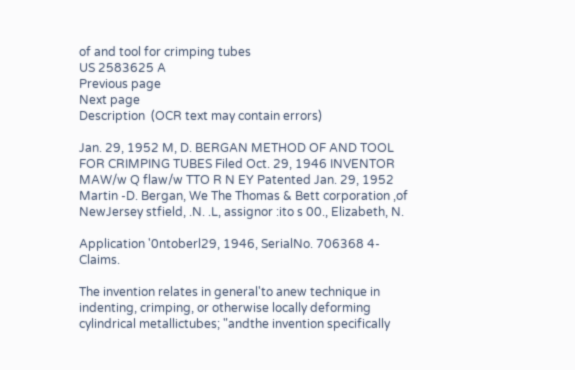of and tool for crimping tubes
US 2583625 A
Previous page
Next page
Description  (OCR text may contain errors)

Jan. 29, 1952 M, D. BERGAN METHOD OF AND TOOL FOR CRIMPING TUBES Filed Oct. 29, 1946 INVENTOR MAW/w Q flaw/w TTO R N EY Patented Jan. 29, 1952 Martin -D. Bergan, We The Thomas & Bett corporation ,of NewJersey stfield, .N. .L, assignor :ito s 00., Elizabeth, N.

Application '0ntoberl29, 1946, SerialNo. 706368 4- Claims.

The invention relates in general'to anew technique in indenting, crimping, or otherwise locally deforming cylindrical metallictubes; "andthe invention specifically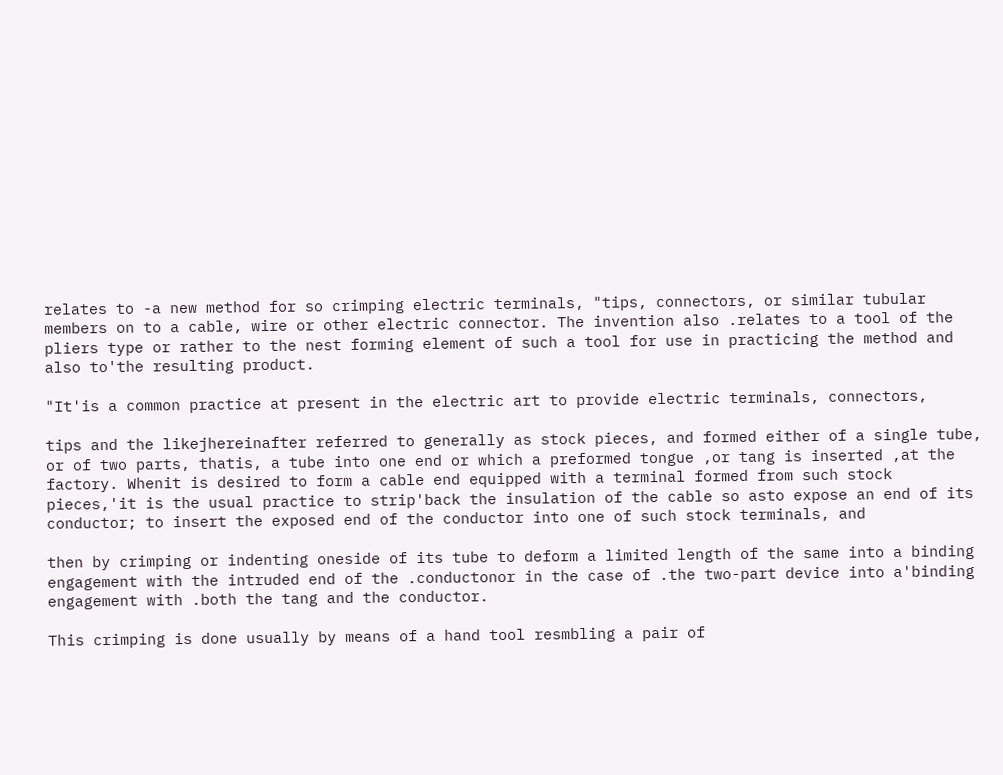relates to -a new method for so crimping electric terminals, "tips, connectors, or similar tubular members on to a cable, wire or other electric connector. The invention also .relates to a tool of the pliers type or rather to the nest forming element of such a tool for use in practicing the method and also to'the resulting product.

"It'is a common practice at present in the electric art to provide electric terminals, connectors,

tips and the likejhereinafter referred to generally as stock pieces, and formed either of a single tube, or of two parts, thatis, a tube into one end or which a preformed tongue ,or tang is inserted ,at the factory. Whenit is desired to form a cable end equipped with a terminal formed from such stock pieces,'it is the usual practice to strip'back the insulation of the cable so asto expose an end of its conductor; to insert the exposed end of the conductor into one of such stock terminals, and

then by crimping or indenting oneside of its tube to deform a limited length of the same into a binding engagement with the intruded end of the .conductonor in the case of .the two-part device into a'binding engagement with .both the tang and the conductor.

This crimping is done usually by means of a hand tool resmbling a pair of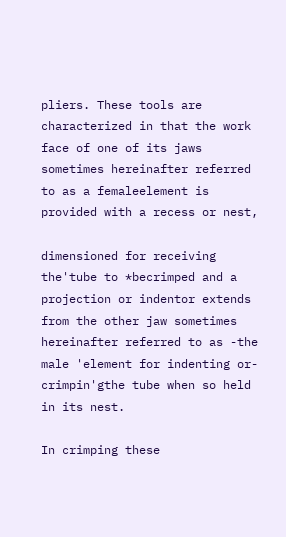pliers. These tools are characterized in that the work face of one of its jaws sometimes hereinafter referred to as a femaleelement is provided with a recess or nest,

dimensioned for receiving the'tube to *becrimped and a projection or indentor extends from the other jaw sometimes hereinafter referred to as -the male 'element for indenting or-crimpin'gthe tube when so held in its nest.

In crimping these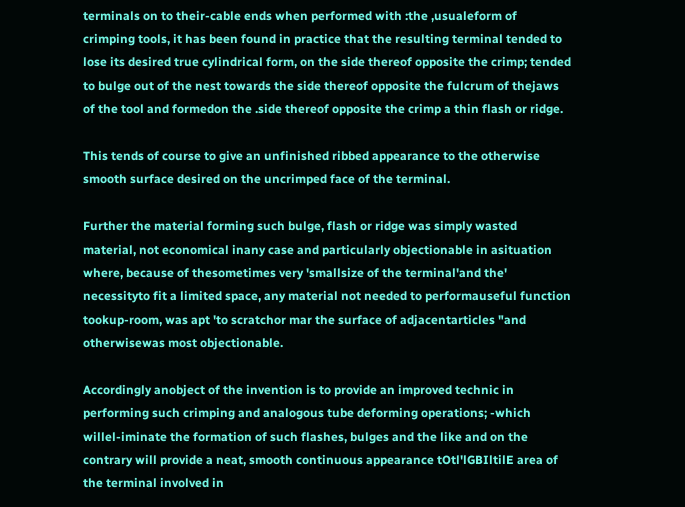terminals on to their-cable ends when performed with :the ,usualeform of crimping tools, it has been found in practice that the resulting terminal tended to lose its desired true cylindrical form, on the side thereof opposite the crimp; tended to bulge out of the nest towards the side thereof opposite the fulcrum of thejaws of the tool and formedon the .side thereof opposite the crimp a thin flash or ridge.

This tends of course to give an unfinished ribbed appearance to the otherwise smooth surface desired on the uncrimped face of the terminal.

Further the material forming such bulge, flash or ridge was simply wasted material, not economical inany case and particularly objectionable in asituation where, because of thesometimes very 'smallsize of the terminal'and the' necessityto fit a limited space, any material not needed to performauseful function tookup-room, was apt 'to scratchor mar the surface of adjacentarticles "and otherwisewas most objectionable.

Accordingly anobject of the invention is to provide an improved technic in performing such crimping and analogous tube deforming operations; -which willel-iminate the formation of such flashes, bulges and the like and on the contrary will provide a neat, smooth continuous appearance tOtl'lGBIltilE area of the terminal involved in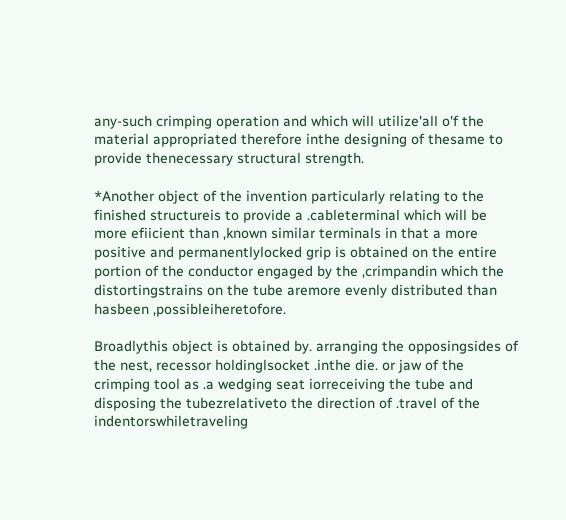any-such crimping operation and which will utilize'all o'f the material appropriated therefore inthe designing of thesame to provide thenecessary structural strength.

*Another object of the invention particularly relating to the finished structureis to provide a .cableterminal which will be more efiicient than ,known similar terminals in that a more positive and permanentlylocked grip is obtained on the entire portion of the conductor engaged by the ,crimpandin which the distortingstrains on the tube aremore evenly distributed than hasbeen ,possibleiheretofore.

Broadlythis object is obtained by. arranging the opposingsides of the nest, recessor holdinglsocket .inthe die. or jaw of the crimping tool as .a wedging seat iorreceiving the tube and disposing the tubezrelativeto the direction of .travel of the indentorswhiletraveling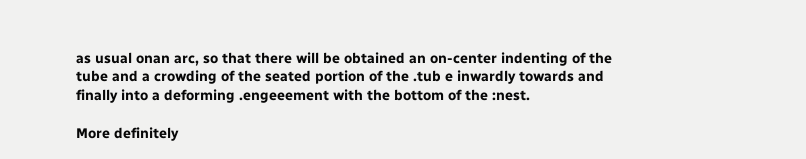as usual onan arc, so that there will be obtained an on-center indenting of the tube and a crowding of the seated portion of the .tub e inwardly towards and finally into a deforming .engeeement with the bottom of the :nest.

More definitely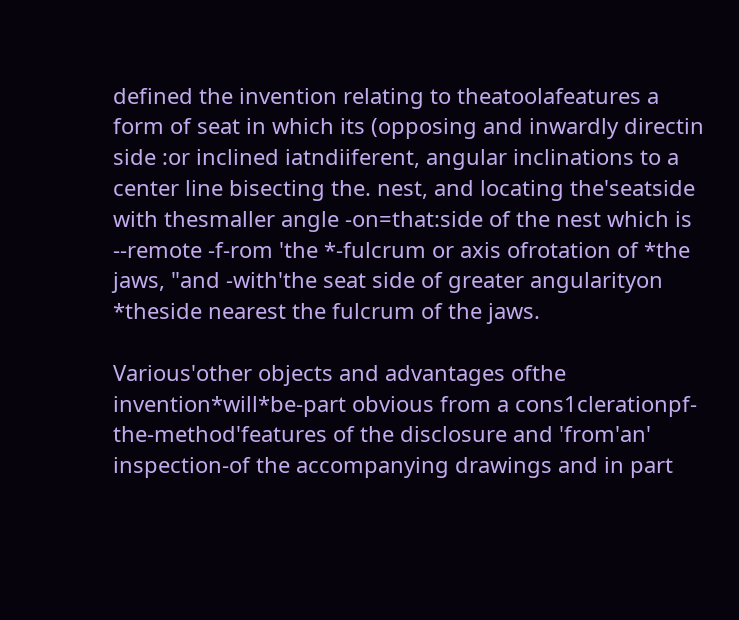defined the invention relating to theatoolafeatures a form of seat in which its (opposing and inwardly directin side :or inclined iatndiiferent, angular inclinations to a center line bisecting the. nest, and locating the'seatside with thesmaller angle -on=that:side of the nest which is --remote -f-rom 'the *-fulcrum or axis ofrotation of *the jaws, "and -with'the seat side of greater angularityon *theside nearest the fulcrum of the jaws.

Various'other objects and advantages ofthe invention*will*be-part obvious from a cons1clerationpf-the-method'features of the disclosure and 'from'an' inspection-of the accompanying drawings and in part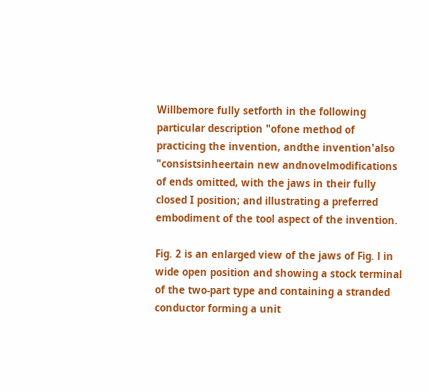Willbemore fully setforth in the following particular description "ofone method of practicing the invention, andthe invention'also "consistsinheertain new andnovelmodifications of ends omitted, with the jaws in their fully closed I position; and illustrating a preferred embodiment of the tool aspect of the invention.

Fig. 2 is an enlarged view of the jaws of Fig. l in wide open position and showing a stock terminal of the two-part type and containing a stranded conductor forming a unit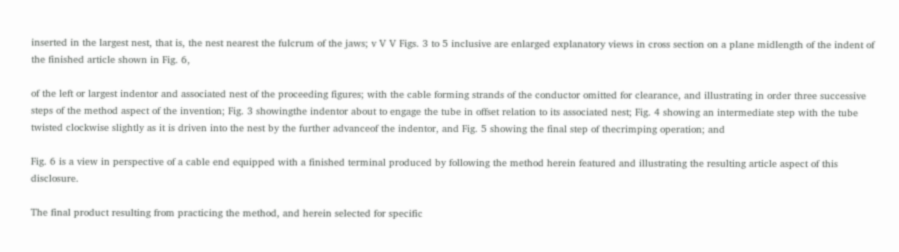inserted in the largest nest, that is, the nest nearest the fulcrum of the jaws; v V V Figs. 3 to 5 inclusive are enlarged explanatory views in cross section on a plane midlength of the indent of the finished article shown in Fig. 6,

of the left or largest indentor and associated nest of the proceeding figures; with the cable forming strands of the conductor omitted for clearance, and illustrating in order three successive steps of the method aspect of the invention; Fig. 3 showingthe indentor about to engage the tube in offset relation to its associated nest; Fig. 4 showing an intermediate step with the tube twisted clockwise slightly as it is driven into the nest by the further advanceof the indentor, and Fig. 5 showing the final step of thecrimping operation; and

Fig. 6 is a view in perspective of a cable end equipped with a finished terminal produced by following the method herein featured and illustrating the resulting article aspect of this disclosure.

The final product resulting from practicing the method, and herein selected for specific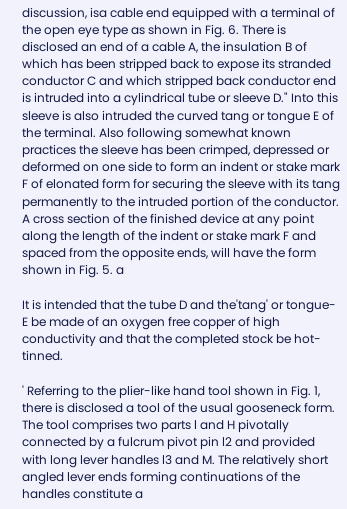discussion, isa cable end equipped with a terminal of the open eye type as shown in Fig. 6. There is disclosed an end of a cable A, the insulation B of which has been stripped back to expose its stranded conductor C and which stripped back conductor end is intruded into a cylindrical tube or sleeve D." Into this sleeve is also intruded the curved tang or tongue E of the terminal. Also following somewhat known practices the sleeve has been crimped, depressed or deformed on one side to form an indent or stake mark F of elonated form for securing the sleeve with its tang permanently to the intruded portion of the conductor. A cross section of the finished device at any point along the length of the indent or stake mark F and spaced from the opposite ends, will have the form shown in Fig. 5. a

It is intended that the tube D and the'tang' or tongue-E be made of an oxygen free copper of high conductivity and that the completed stock be hot-tinned.

' Referring to the plier-like hand tool shown in Fig. 1, there is disclosed a tool of the usual gooseneck form. The tool comprises two parts l and H pivotally connected by a fulcrum pivot pin l2 and provided with long lever handles l3 and M. The relatively short angled lever ends forming continuations of the handles constitute a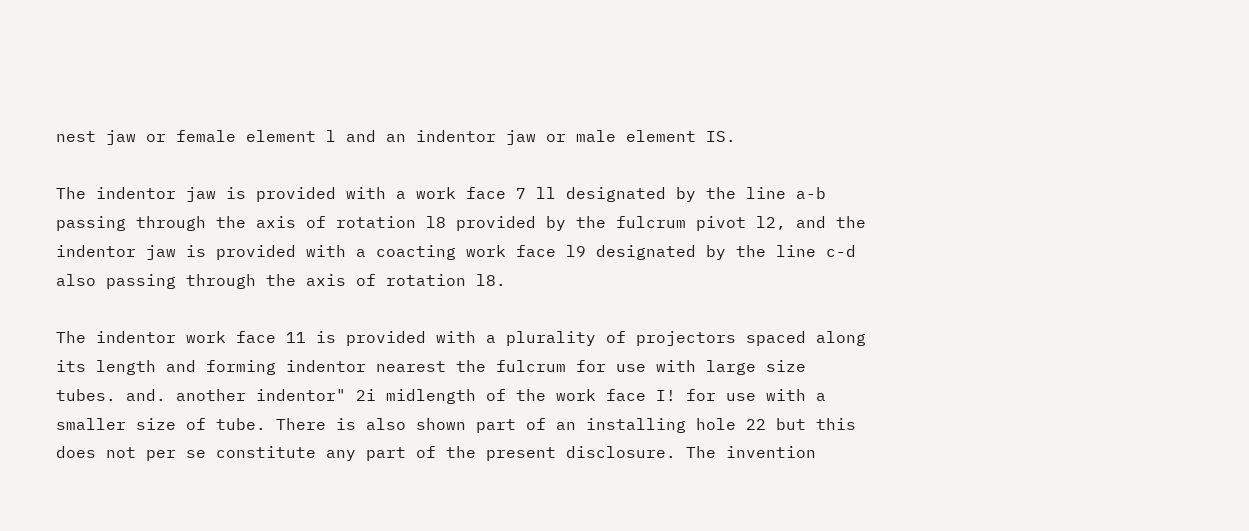nest jaw or female element l and an indentor jaw or male element IS.

The indentor jaw is provided with a work face 7 ll designated by the line a-b passing through the axis of rotation l8 provided by the fulcrum pivot l2, and the indentor jaw is provided with a coacting work face l9 designated by the line c-d also passing through the axis of rotation l8.

The indentor work face 11 is provided with a plurality of projectors spaced along its length and forming indentor nearest the fulcrum for use with large size tubes. and. another indentor" 2i midlength of the work face I! for use with a smaller size of tube. There is also shown part of an installing hole 22 but this does not per se constitute any part of the present disclosure. The invention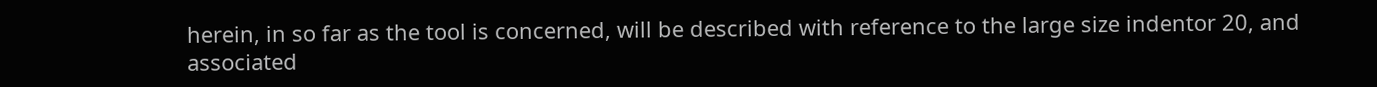herein, in so far as the tool is concerned, will be described with reference to the large size indentor 20, and associated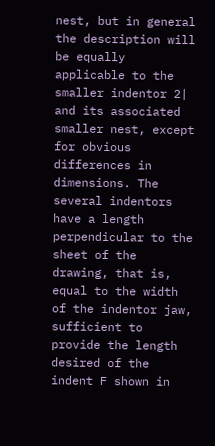nest, but in general the description will be equally applicable to the smaller indentor 2| and its associated smaller nest, except for obvious differences in dimensions. The several indentors have a length perpendicular to the sheet of the drawing, that is, equal to the width of the indentor jaw, sufficient to provide the length desired of the indent F shown in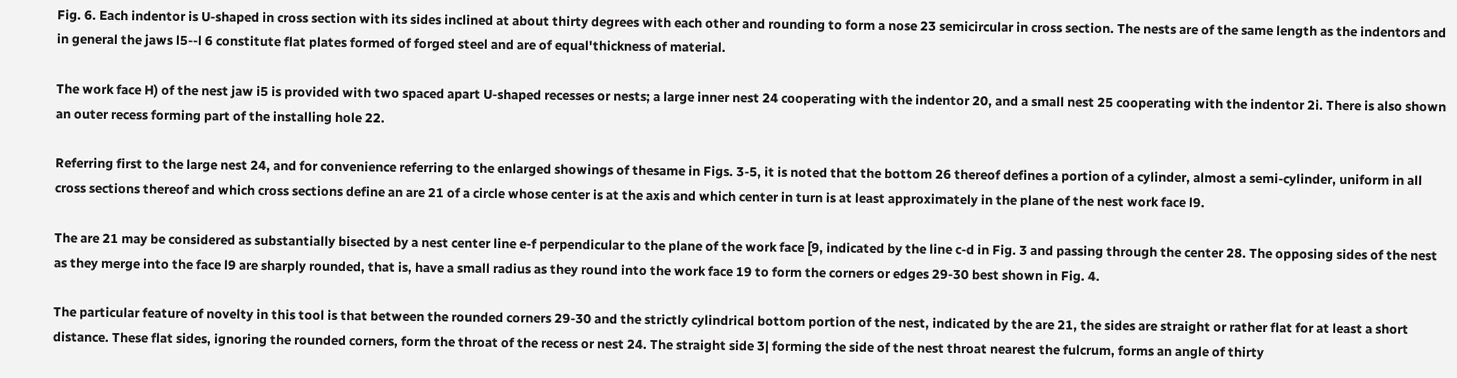Fig. 6. Each indentor is U-shaped in cross section with its sides inclined at about thirty degrees with each other and rounding to form a nose 23 semicircular in cross section. The nests are of the same length as the indentors and in general the jaws l5--l 6 constitute flat plates formed of forged steel and are of equal'thickness of material.

The work face H) of the nest jaw i5 is provided with two spaced apart U-shaped recesses or nests; a large inner nest 24 cooperating with the indentor 20, and a small nest 25 cooperating with the indentor 2i. There is also shown an outer recess forming part of the installing hole 22.

Referring first to the large nest 24, and for convenience referring to the enlarged showings of thesame in Figs. 3-5, it is noted that the bottom 26 thereof defines a portion of a cylinder, almost a semi-cylinder, uniform in all cross sections thereof and which cross sections define an are 21 of a circle whose center is at the axis and which center in turn is at least approximately in the plane of the nest work face l9.

The are 21 may be considered as substantially bisected by a nest center line e-f perpendicular to the plane of the work face [9, indicated by the line c-d in Fig. 3 and passing through the center 28. The opposing sides of the nest as they merge into the face l9 are sharply rounded, that is, have a small radius as they round into the work face 19 to form the corners or edges 29-30 best shown in Fig. 4.

The particular feature of novelty in this tool is that between the rounded corners 29-30 and the strictly cylindrical bottom portion of the nest, indicated by the are 21, the sides are straight or rather flat for at least a short distance. These flat sides, ignoring the rounded corners, form the throat of the recess or nest 24. The straight side 3| forming the side of the nest throat nearest the fulcrum, forms an angle of thirty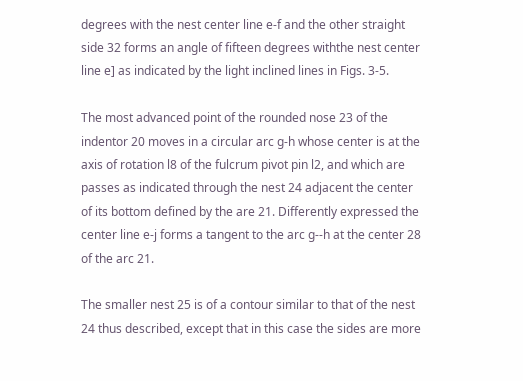degrees with the nest center line e-f and the other straight side 32 forms an angle of fifteen degrees withthe nest center line e] as indicated by the light inclined lines in Figs. 3-5.

The most advanced point of the rounded nose 23 of the indentor 20 moves in a circular arc g-h whose center is at the axis of rotation l8 of the fulcrum pivot pin l2, and which are passes as indicated through the nest 24 adjacent the center of its bottom defined by the are 21. Differently expressed the center line e-j forms a tangent to the arc g--h at the center 28 of the arc 21.

The smaller nest 25 is of a contour similar to that of the nest 24 thus described, except that in this case the sides are more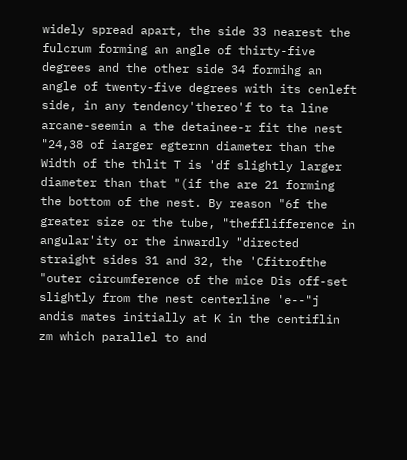widely spread apart, the side 33 nearest the fulcrum forming an angle of thirty-five degrees and the other side 34 formihg an angle of twenty-five degrees with its cenleft side, in any tendency'thereo'f to ta line arcane-seemin a the detainee-r fit the nest "24,38 of iarger egternn diameter than the Width of the thlit T is 'df slightly larger diameter than that "(if the are 21 forming the bottom of the nest. By reason "6f the greater size or the tube, "thefflifference in angular'ity or the inwardly "directed straight sides 31 and 32, the 'Cfitrofthe "outer circumference of the mice Dis off-set slightly from the nest centerline 'e--"j andis mates initially at K in the centiflin zm which parallel to and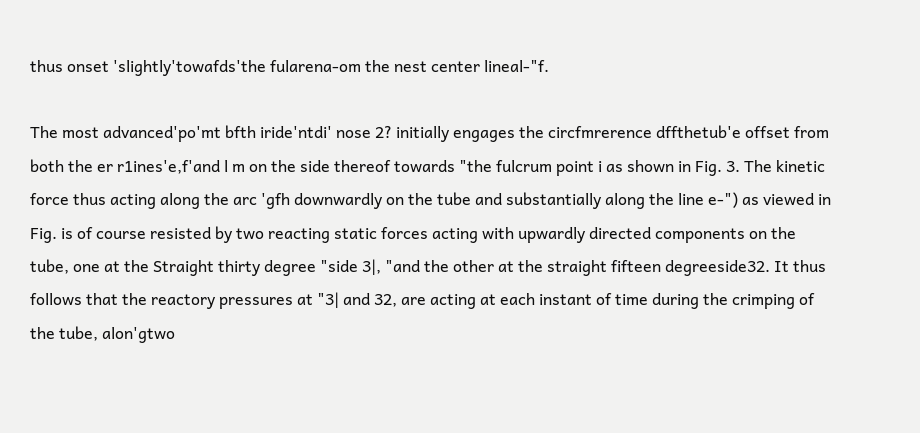thus onset 'slightly'towafds'the fularena-om the nest center lineal-"f.

The most advanced'po'mt bfth iride'ntdi' nose 2? initially engages the circfmrerence dffthetub'e offset from both the er r1ines'e,f'and l m on the side thereof towards "the fulcrum point i as shown in Fig. 3. The kinetic force thus acting along the arc 'gfh downwardly on the tube and substantially along the line e-") as viewed in Fig. is of course resisted by two reacting static forces acting with upwardly directed components on the tube, one at the Straight thirty degree "side 3|, "and the other at the straight fifteen degreeside32. It thus follows that the reactory pressures at "3| and 32, are acting at each instant of time during the crimping of the tube, alon'gtwo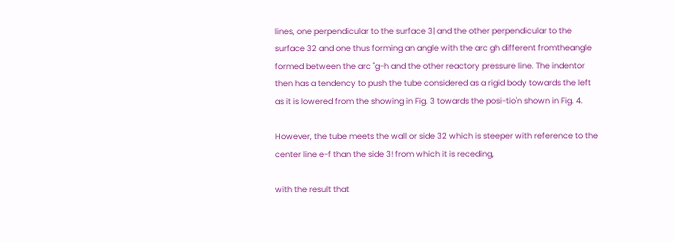lines, one perpendicular to the surface 3| and the other perpendicular to the surface 32 and one thus forming an angle with the arc gh different fromtheangle formed between the arc "g-h and the other reactory pressure line. The indentor then has a tendency to push the tube considered as a rigid body towards the left as it is lowered from the showing in Fig. 3 towards the posi-tio'n shown in Fig. 4.

However, the tube meets the wall or side 32 which is steeper with reference to the center line e-f than the side 3! from which it is receding,

with the result that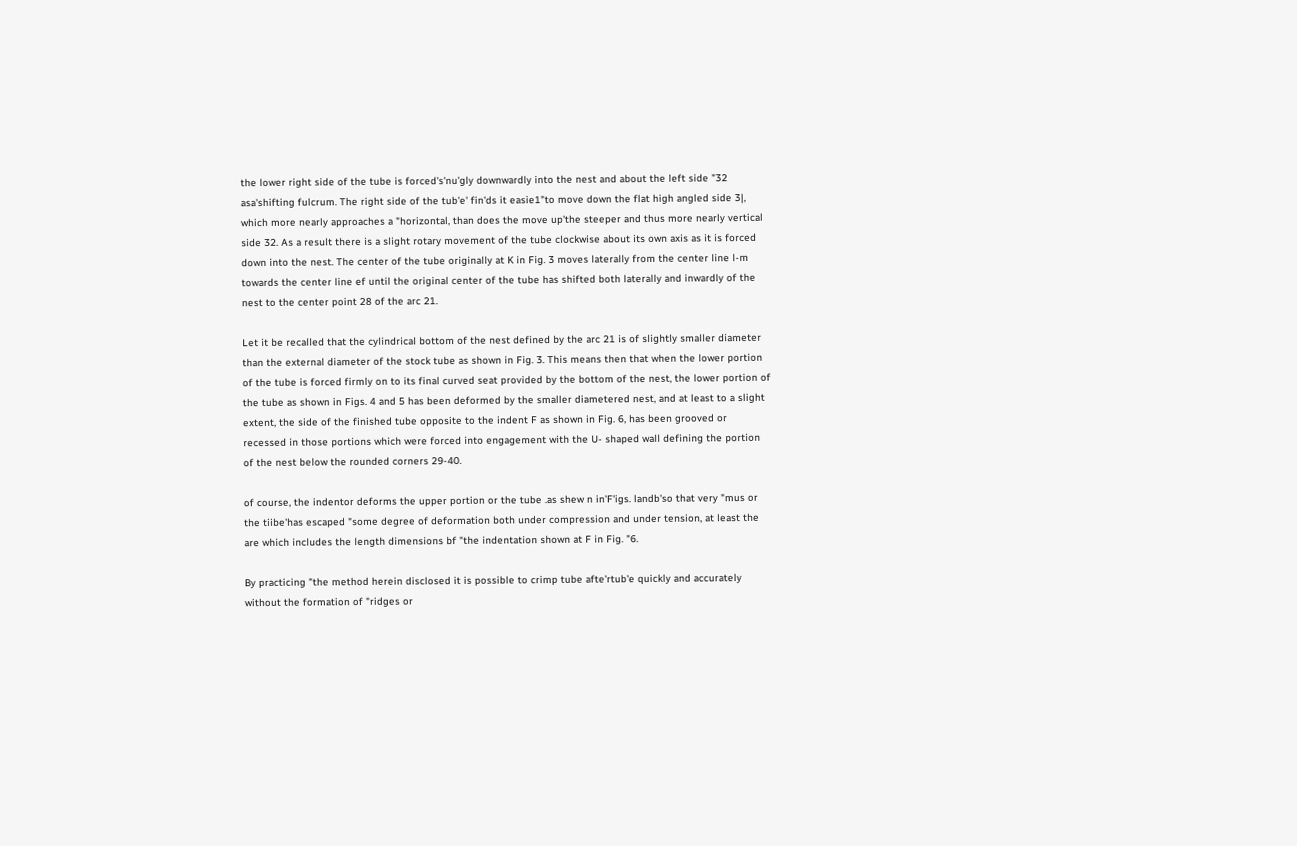the lower right side of the tube is forced's'nu'gly downwardly into the nest and about the left side "32 asa'shifting fulcrum. The right side of the tub'e' fin'ds it easie1"to move down the flat high angled side 3|, which more nearly approaches a "horizontal, than does the move up'the steeper and thus more nearly vertical side 32. As a result there is a slight rotary movement of the tube clockwise about its own axis as it is forced down into the nest. The center of the tube originally at K in Fig. 3 moves laterally from the center line l-m towards the center line ef until the original center of the tube has shifted both laterally and inwardly of the nest to the center point 28 of the arc 21.

Let it be recalled that the cylindrical bottom of the nest defined by the arc 21 is of slightly smaller diameter than the external diameter of the stock tube as shown in Fig. 3. This means then that when the lower portion of the tube is forced firmly on to its final curved seat provided by the bottom of the nest, the lower portion of the tube as shown in Figs. 4 and 5 has been deformed by the smaller diametered nest, and at least to a slight extent, the side of the finished tube opposite to the indent F as shown in Fig. 6, has been grooved or recessed in those portions which were forced into engagement with the U- shaped wall defining the portion of the nest below the rounded corners 29-40.

of course, the indentor deforms the upper portion or the tube .as shew n in'F'igs. landb'so that very "mus or the tiibe'has escaped "some degree of deformation both under compression and under tension, at least the are which includes the length dimensions bf "the indentation shown at F in Fig. "6.

By practicing "the method herein disclosed it is possible to crimp tube afte'rtub'e quickly and accurately without the formation of "ridges or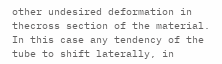other undesired deformation in thecross section of the material. In this case any tendency of the tube to shift laterally, in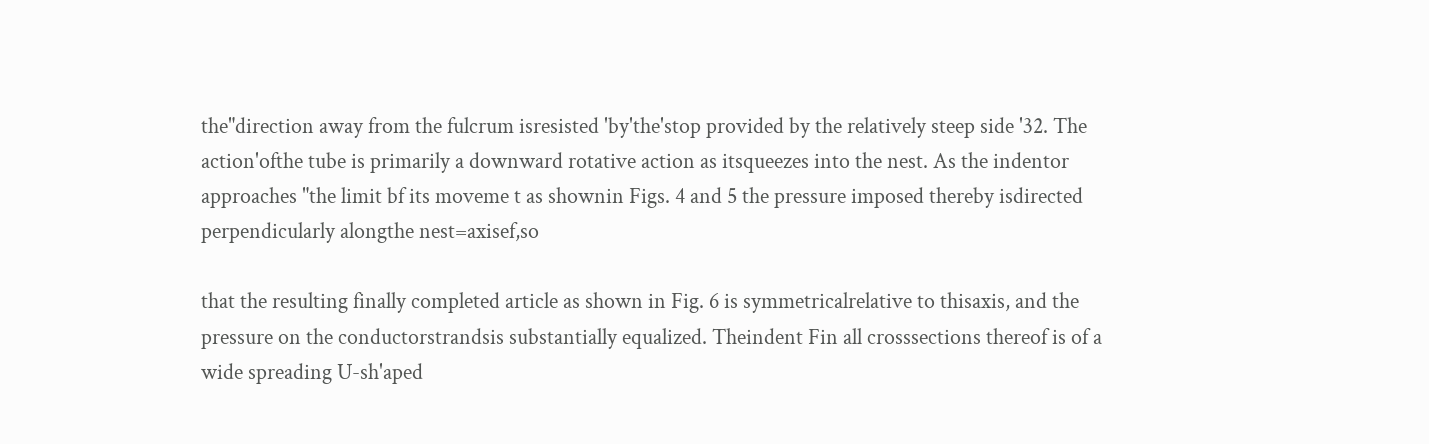the"direction away from the fulcrum isresisted 'by'the'stop provided by the relatively steep side '32. The action'ofthe tube is primarily a downward rotative action as itsqueezes into the nest. As the indentor approaches "the limit bf its moveme t as shownin Figs. 4 and 5 the pressure imposed thereby isdirected perpendicularly alongthe nest=axisef,so

that the resulting finally completed article as shown in Fig. 6 is symmetricalrelative to thisaxis, and the pressure on the conductorstrandsis substantially equalized. Theindent Fin all crosssections thereof is of a wide spreading U-sh'aped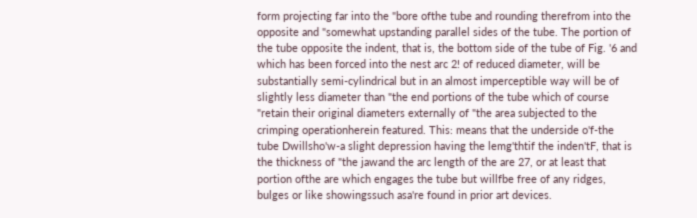form projecting far into the "bore ofthe tube and rounding therefrom into the opposite and "somewhat upstanding parallel sides of the tube. The portion of the tube opposite the indent, that is, the bottom side of the tube of Fig. '6 and which has been forced into the nest arc 2! of reduced diameter, will be substantially semi-cylindrical but in an almost imperceptible way will be of slightly less diameter than "the end portions of the tube which of course "retain their original diameters externally of "the area subjected to the crimping operationherein featured. This: means that the underside o'f-the tube Dwillsho'w-a slight depression having the lemg'thtif the inden'tF, that is the thickness of "the jawand the arc length of the are 27, or at least that portion ofthe are which engages the tube but willfbe free of any ridges, bulges or like showingssuch asa're found in prior art devices.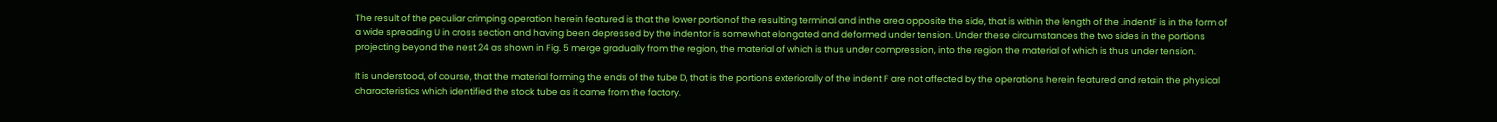The result of the peculiar crimping operation herein featured is that the lower portionof the resulting terminal and inthe area opposite the side, that is within the length of the .indentF is in the form of a wide spreading U in cross section and having been depressed by the indentor is somewhat elongated and deformed under tension. Under these circumstances the two sides in the portions projecting beyond the nest 24 as shown in Fig. 5 merge gradually from the region, the material of which is thus under compression, into the region the material of which is thus under tension.

It is understood, of course, that the material forming the ends of the tube D, that is the portions exteriorally of the indent F are not affected by the operations herein featured and retain the physical characteristics which identified the stock tube as it came from the factory.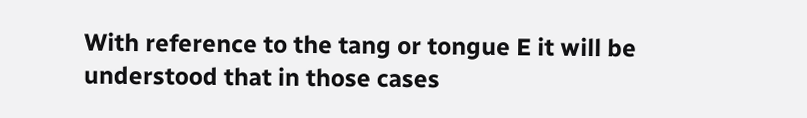With reference to the tang or tongue E it will be understood that in those cases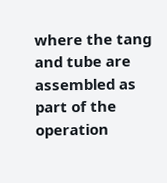where the tang and tube are assembled as part of the operation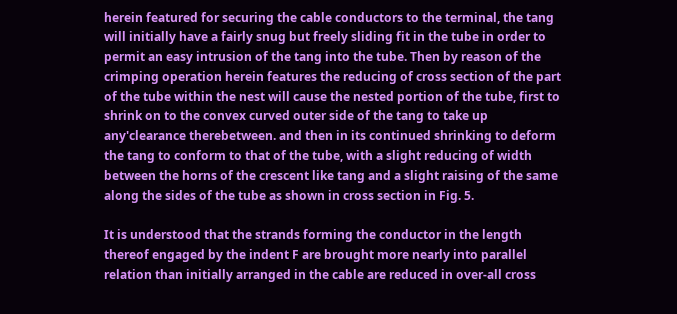herein featured for securing the cable conductors to the terminal, the tang will initially have a fairly snug but freely sliding fit in the tube in order to permit an easy intrusion of the tang into the tube. Then by reason of the crimping operation herein features the reducing of cross section of the part of the tube within the nest will cause the nested portion of the tube, first to shrink on to the convex curved outer side of the tang to take up any'clearance therebetween. and then in its continued shrinking to deform the tang to conform to that of the tube, with a slight reducing of width between the horns of the crescent like tang and a slight raising of the same along the sides of the tube as shown in cross section in Fig. 5.

It is understood that the strands forming the conductor in the length thereof engaged by the indent F are brought more nearly into parallel relation than initially arranged in the cable are reduced in over-all cross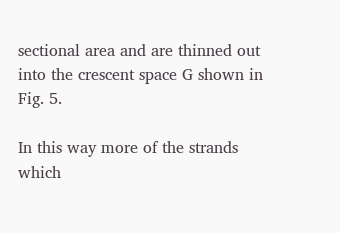sectional area and are thinned out into the crescent space G shown in Fig. 5.

In this way more of the strands which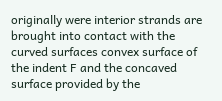originally were interior strands are brought into contact with the curved surfaces convex surface of the indent F and the concaved surface provided by the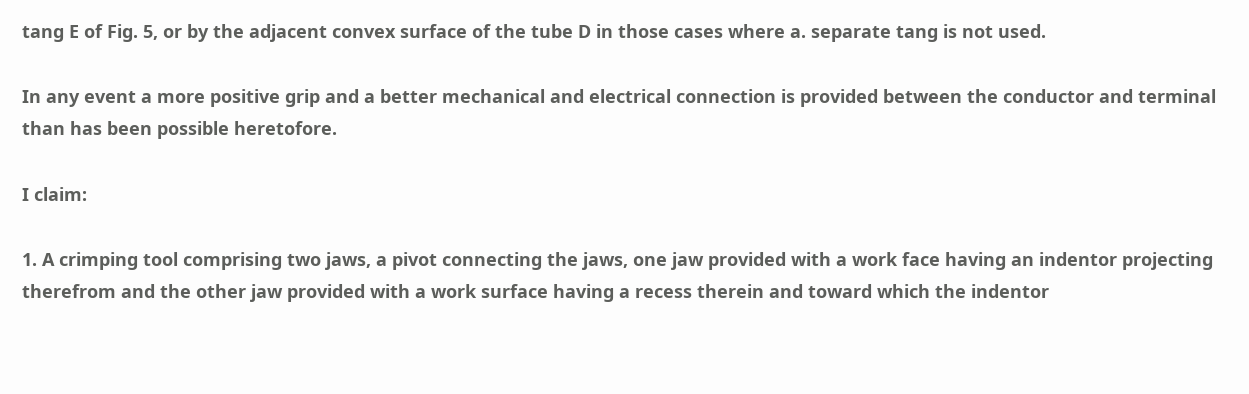tang E of Fig. 5, or by the adjacent convex surface of the tube D in those cases where a. separate tang is not used.

In any event a more positive grip and a better mechanical and electrical connection is provided between the conductor and terminal than has been possible heretofore.

I claim:

1. A crimping tool comprising two jaws, a pivot connecting the jaws, one jaw provided with a work face having an indentor projecting therefrom and the other jaw provided with a work surface having a recess therein and toward which the indentor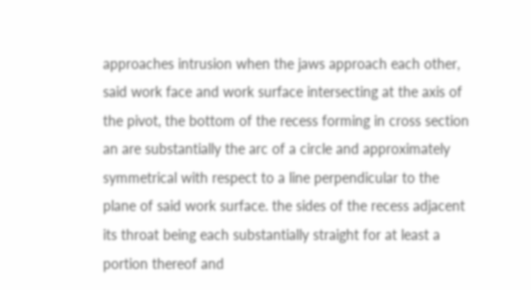approaches intrusion when the jaws approach each other, said work face and work surface intersecting at the axis of the pivot, the bottom of the recess forming in cross section an are substantially the arc of a circle and approximately symmetrical with respect to a line perpendicular to the plane of said work surface. the sides of the recess adjacent its throat being each substantially straight for at least a portion thereof and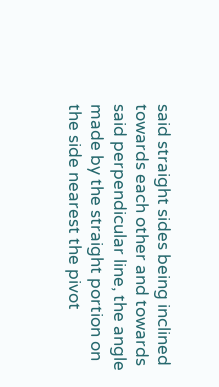said straight sides being inclined towards each other and towards said perpendicular line, the angle made by the straight portion on the side nearest the pivot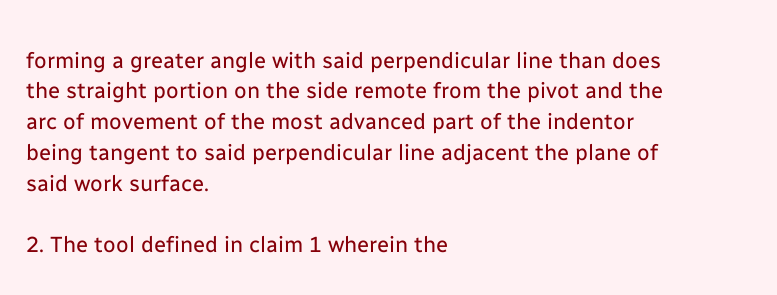forming a greater angle with said perpendicular line than does the straight portion on the side remote from the pivot and the arc of movement of the most advanced part of the indentor being tangent to said perpendicular line adjacent the plane of said work surface.

2. The tool defined in claim 1 wherein the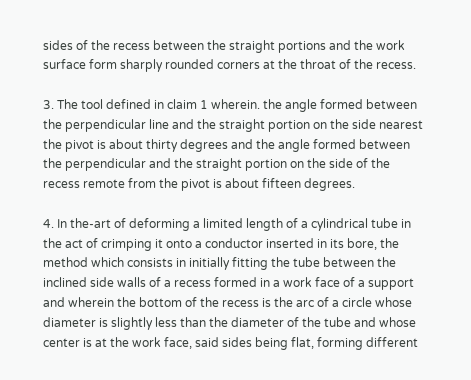sides of the recess between the straight portions and the work surface form sharply rounded corners at the throat of the recess.

3. The tool defined in claim 1 wherein. the angle formed between the perpendicular line and the straight portion on the side nearest the pivot is about thirty degrees and the angle formed between the perpendicular and the straight portion on the side of the recess remote from the pivot is about fifteen degrees.

4. In the-art of deforming a limited length of a cylindrical tube in the act of crimping it onto a conductor inserted in its bore, the method which consists in initially fitting the tube between the inclined side walls of a recess formed in a work face of a support and wherein the bottom of the recess is the arc of a circle whose diameter is slightly less than the diameter of the tube and whose center is at the work face, said sides being flat, forming different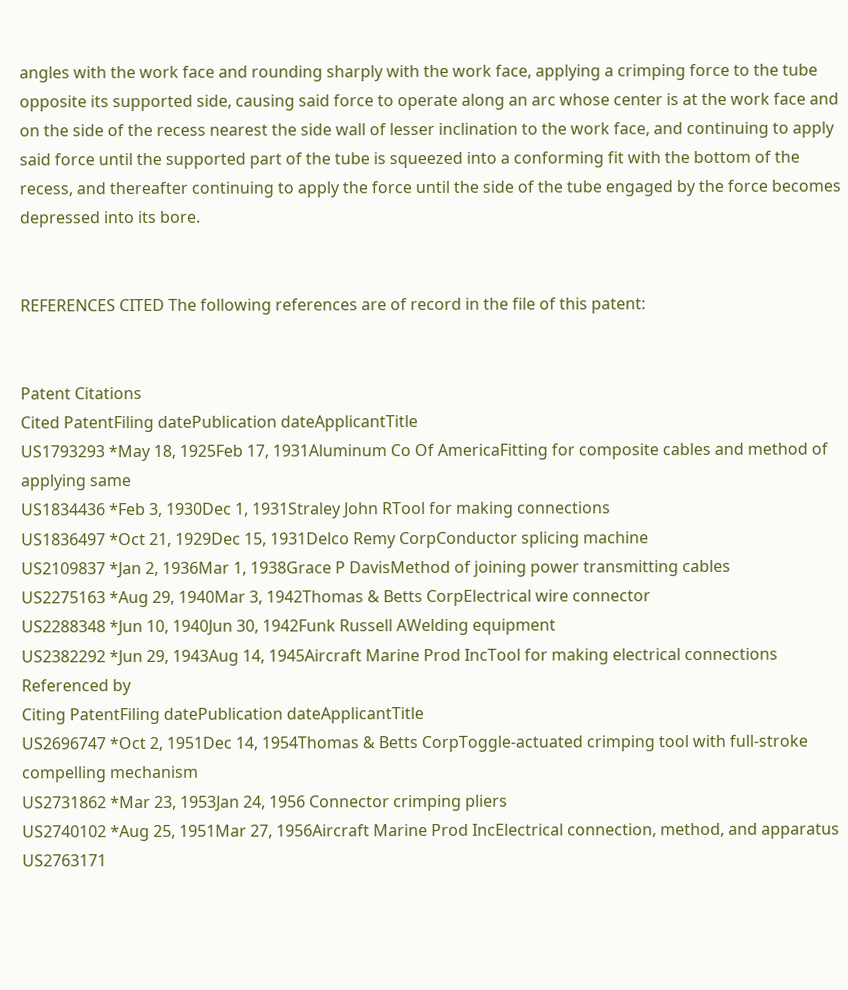angles with the work face and rounding sharply with the work face, applying a crimping force to the tube opposite its supported side, causing said force to operate along an arc whose center is at the work face and on the side of the recess nearest the side wall of lesser inclination to the work face, and continuing to apply said force until the supported part of the tube is squeezed into a conforming fit with the bottom of the recess, and thereafter continuing to apply the force until the side of the tube engaged by the force becomes depressed into its bore.


REFERENCES CITED The following references are of record in the file of this patent:


Patent Citations
Cited PatentFiling datePublication dateApplicantTitle
US1793293 *May 18, 1925Feb 17, 1931Aluminum Co Of AmericaFitting for composite cables and method of applying same
US1834436 *Feb 3, 1930Dec 1, 1931Straley John RTool for making connections
US1836497 *Oct 21, 1929Dec 15, 1931Delco Remy CorpConductor splicing machine
US2109837 *Jan 2, 1936Mar 1, 1938Grace P DavisMethod of joining power transmitting cables
US2275163 *Aug 29, 1940Mar 3, 1942Thomas & Betts CorpElectrical wire connector
US2288348 *Jun 10, 1940Jun 30, 1942Funk Russell AWelding equipment
US2382292 *Jun 29, 1943Aug 14, 1945Aircraft Marine Prod IncTool for making electrical connections
Referenced by
Citing PatentFiling datePublication dateApplicantTitle
US2696747 *Oct 2, 1951Dec 14, 1954Thomas & Betts CorpToggle-actuated crimping tool with full-stroke compelling mechanism
US2731862 *Mar 23, 1953Jan 24, 1956 Connector crimping pliers
US2740102 *Aug 25, 1951Mar 27, 1956Aircraft Marine Prod IncElectrical connection, method, and apparatus
US2763171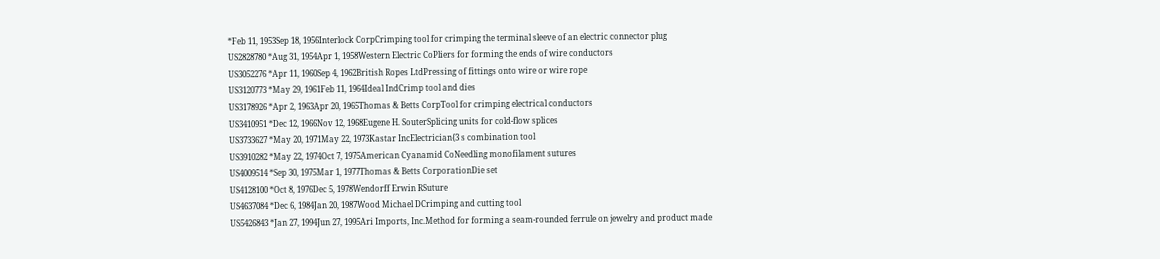*Feb 11, 1953Sep 18, 1956Interlock CorpCrimping tool for crimping the terminal sleeve of an electric connector plug
US2828780 *Aug 31, 1954Apr 1, 1958Western Electric CoPliers for forming the ends of wire conductors
US3052276 *Apr 11, 1960Sep 4, 1962British Ropes LtdPressing of fittings onto wire or wire rope
US3120773 *May 29, 1961Feb 11, 1964Ideal IndCrimp tool and dies
US3178926 *Apr 2, 1963Apr 20, 1965Thomas & Betts CorpTool for crimping electrical conductors
US3410951 *Dec 12, 1966Nov 12, 1968Eugene H. SouterSplicing units for cold-flow splices
US3733627 *May 20, 1971May 22, 1973Kastar IncElectrician{3 s combination tool
US3910282 *May 22, 1974Oct 7, 1975American Cyanamid CoNeedling monofilament sutures
US4009514 *Sep 30, 1975Mar 1, 1977Thomas & Betts CorporationDie set
US4128100 *Oct 8, 1976Dec 5, 1978Wendorff Erwin RSuture
US4637084 *Dec 6, 1984Jan 20, 1987Wood Michael DCrimping and cutting tool
US5426843 *Jan 27, 1994Jun 27, 1995Ari Imports, Inc.Method for forming a seam-rounded ferrule on jewelry and product made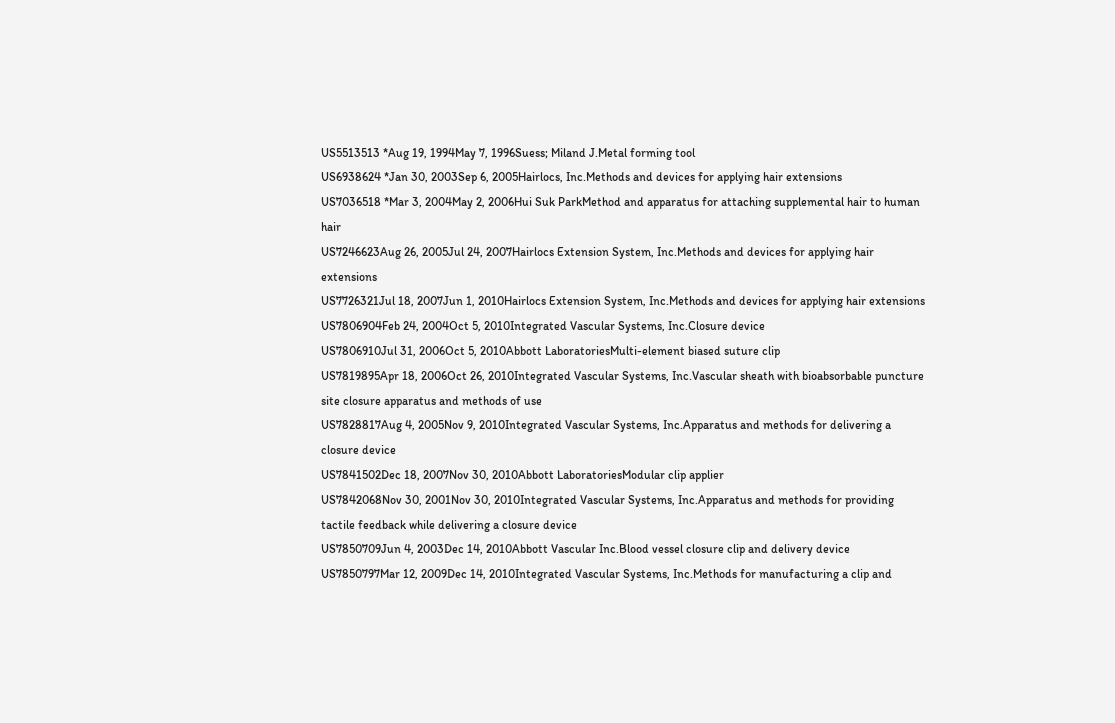US5513513 *Aug 19, 1994May 7, 1996Suess; Miland J.Metal forming tool
US6938624 *Jan 30, 2003Sep 6, 2005Hairlocs, Inc.Methods and devices for applying hair extensions
US7036518 *Mar 3, 2004May 2, 2006Hui Suk ParkMethod and apparatus for attaching supplemental hair to human hair
US7246623Aug 26, 2005Jul 24, 2007Hairlocs Extension System, Inc.Methods and devices for applying hair extensions
US7726321Jul 18, 2007Jun 1, 2010Hairlocs Extension System, Inc.Methods and devices for applying hair extensions
US7806904Feb 24, 2004Oct 5, 2010Integrated Vascular Systems, Inc.Closure device
US7806910Jul 31, 2006Oct 5, 2010Abbott LaboratoriesMulti-element biased suture clip
US7819895Apr 18, 2006Oct 26, 2010Integrated Vascular Systems, Inc.Vascular sheath with bioabsorbable puncture site closure apparatus and methods of use
US7828817Aug 4, 2005Nov 9, 2010Integrated Vascular Systems, Inc.Apparatus and methods for delivering a closure device
US7841502Dec 18, 2007Nov 30, 2010Abbott LaboratoriesModular clip applier
US7842068Nov 30, 2001Nov 30, 2010Integrated Vascular Systems, Inc.Apparatus and methods for providing tactile feedback while delivering a closure device
US7850709Jun 4, 2003Dec 14, 2010Abbott Vascular Inc.Blood vessel closure clip and delivery device
US7850797Mar 12, 2009Dec 14, 2010Integrated Vascular Systems, Inc.Methods for manufacturing a clip and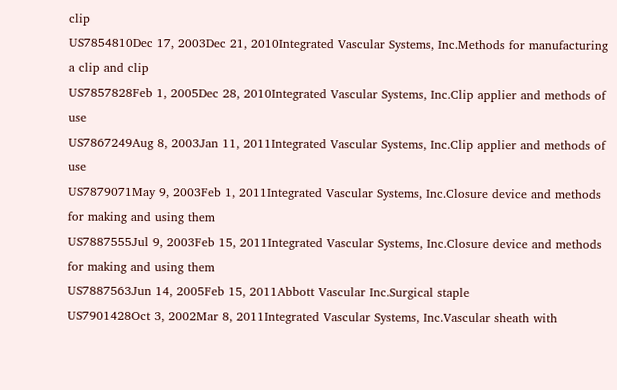clip
US7854810Dec 17, 2003Dec 21, 2010Integrated Vascular Systems, Inc.Methods for manufacturing a clip and clip
US7857828Feb 1, 2005Dec 28, 2010Integrated Vascular Systems, Inc.Clip applier and methods of use
US7867249Aug 8, 2003Jan 11, 2011Integrated Vascular Systems, Inc.Clip applier and methods of use
US7879071May 9, 2003Feb 1, 2011Integrated Vascular Systems, Inc.Closure device and methods for making and using them
US7887555Jul 9, 2003Feb 15, 2011Integrated Vascular Systems, Inc.Closure device and methods for making and using them
US7887563Jun 14, 2005Feb 15, 2011Abbott Vascular Inc.Surgical staple
US7901428Oct 3, 2002Mar 8, 2011Integrated Vascular Systems, Inc.Vascular sheath with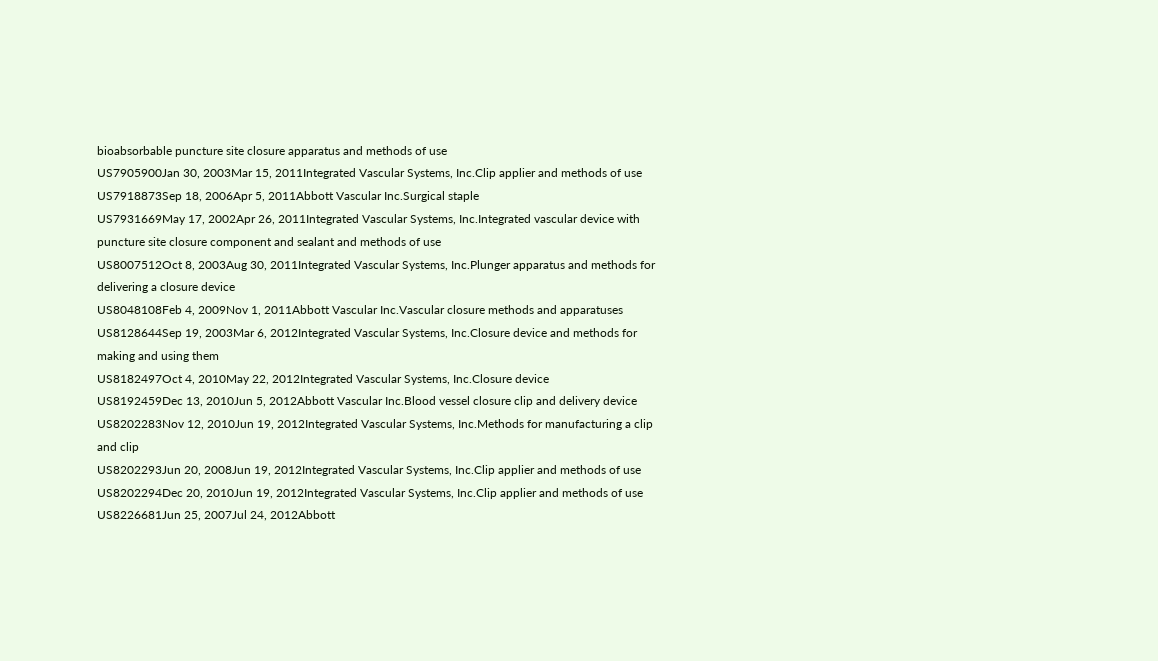bioabsorbable puncture site closure apparatus and methods of use
US7905900Jan 30, 2003Mar 15, 2011Integrated Vascular Systems, Inc.Clip applier and methods of use
US7918873Sep 18, 2006Apr 5, 2011Abbott Vascular Inc.Surgical staple
US7931669May 17, 2002Apr 26, 2011Integrated Vascular Systems, Inc.Integrated vascular device with puncture site closure component and sealant and methods of use
US8007512Oct 8, 2003Aug 30, 2011Integrated Vascular Systems, Inc.Plunger apparatus and methods for delivering a closure device
US8048108Feb 4, 2009Nov 1, 2011Abbott Vascular Inc.Vascular closure methods and apparatuses
US8128644Sep 19, 2003Mar 6, 2012Integrated Vascular Systems, Inc.Closure device and methods for making and using them
US8182497Oct 4, 2010May 22, 2012Integrated Vascular Systems, Inc.Closure device
US8192459Dec 13, 2010Jun 5, 2012Abbott Vascular Inc.Blood vessel closure clip and delivery device
US8202283Nov 12, 2010Jun 19, 2012Integrated Vascular Systems, Inc.Methods for manufacturing a clip and clip
US8202293Jun 20, 2008Jun 19, 2012Integrated Vascular Systems, Inc.Clip applier and methods of use
US8202294Dec 20, 2010Jun 19, 2012Integrated Vascular Systems, Inc.Clip applier and methods of use
US8226681Jun 25, 2007Jul 24, 2012Abbott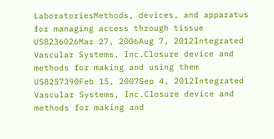LaboratoriesMethods, devices, and apparatus for managing access through tissue
US8236026Mar 27, 2006Aug 7, 2012Integrated Vascular Systems, Inc.Closure device and methods for making and using them
US8257390Feb 15, 2007Sep 4, 2012Integrated Vascular Systems, Inc.Closure device and methods for making and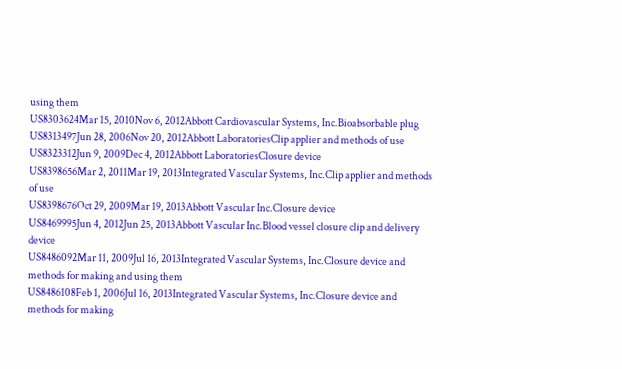using them
US8303624Mar 15, 2010Nov 6, 2012Abbott Cardiovascular Systems, Inc.Bioabsorbable plug
US8313497Jun 28, 2006Nov 20, 2012Abbott LaboratoriesClip applier and methods of use
US8323312Jun 9, 2009Dec 4, 2012Abbott LaboratoriesClosure device
US8398656Mar 2, 2011Mar 19, 2013Integrated Vascular Systems, Inc.Clip applier and methods of use
US8398676Oct 29, 2009Mar 19, 2013Abbott Vascular Inc.Closure device
US8469995Jun 4, 2012Jun 25, 2013Abbott Vascular Inc.Blood vessel closure clip and delivery device
US8486092Mar 11, 2009Jul 16, 2013Integrated Vascular Systems, Inc.Closure device and methods for making and using them
US8486108Feb 1, 2006Jul 16, 2013Integrated Vascular Systems, Inc.Closure device and methods for making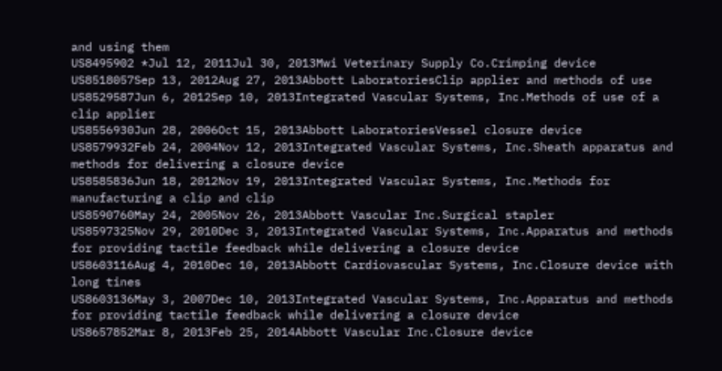and using them
US8495902 *Jul 12, 2011Jul 30, 2013Mwi Veterinary Supply Co.Crimping device
US8518057Sep 13, 2012Aug 27, 2013Abbott LaboratoriesClip applier and methods of use
US8529587Jun 6, 2012Sep 10, 2013Integrated Vascular Systems, Inc.Methods of use of a clip applier
US8556930Jun 28, 2006Oct 15, 2013Abbott LaboratoriesVessel closure device
US8579932Feb 24, 2004Nov 12, 2013Integrated Vascular Systems, Inc.Sheath apparatus and methods for delivering a closure device
US8585836Jun 18, 2012Nov 19, 2013Integrated Vascular Systems, Inc.Methods for manufacturing a clip and clip
US8590760May 24, 2005Nov 26, 2013Abbott Vascular Inc.Surgical stapler
US8597325Nov 29, 2010Dec 3, 2013Integrated Vascular Systems, Inc.Apparatus and methods for providing tactile feedback while delivering a closure device
US8603116Aug 4, 2010Dec 10, 2013Abbott Cardiovascular Systems, Inc.Closure device with long tines
US8603136May 3, 2007Dec 10, 2013Integrated Vascular Systems, Inc.Apparatus and methods for providing tactile feedback while delivering a closure device
US8657852Mar 8, 2013Feb 25, 2014Abbott Vascular Inc.Closure device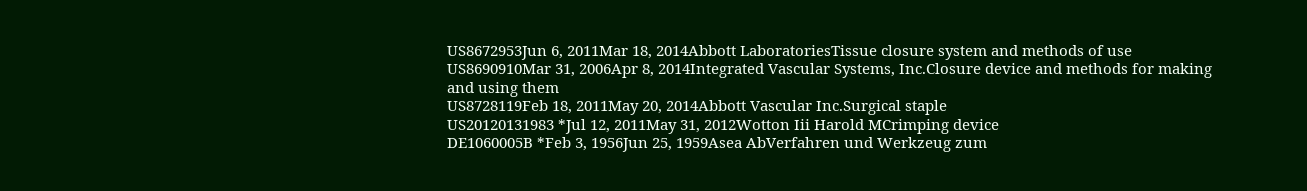US8672953Jun 6, 2011Mar 18, 2014Abbott LaboratoriesTissue closure system and methods of use
US8690910Mar 31, 2006Apr 8, 2014Integrated Vascular Systems, Inc.Closure device and methods for making and using them
US8728119Feb 18, 2011May 20, 2014Abbott Vascular Inc.Surgical staple
US20120131983 *Jul 12, 2011May 31, 2012Wotton Iii Harold MCrimping device
DE1060005B *Feb 3, 1956Jun 25, 1959Asea AbVerfahren und Werkzeug zum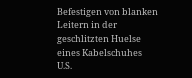Befestigen von blanken Leitern in der geschlitzten Huelse eines Kabelschuhes
U.S.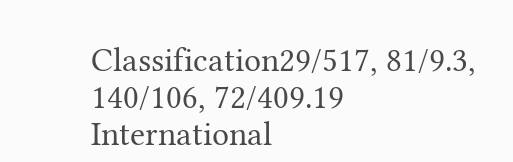Classification29/517, 81/9.3, 140/106, 72/409.19
International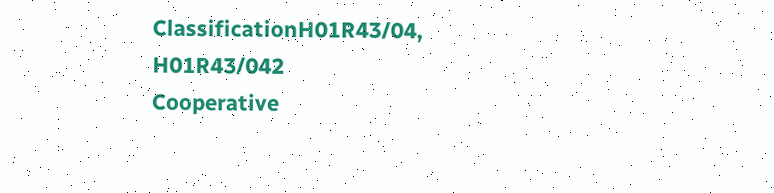ClassificationH01R43/04, H01R43/042
Cooperative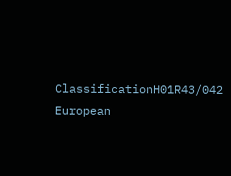ClassificationH01R43/042
European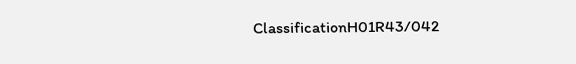ClassificationH01R43/042